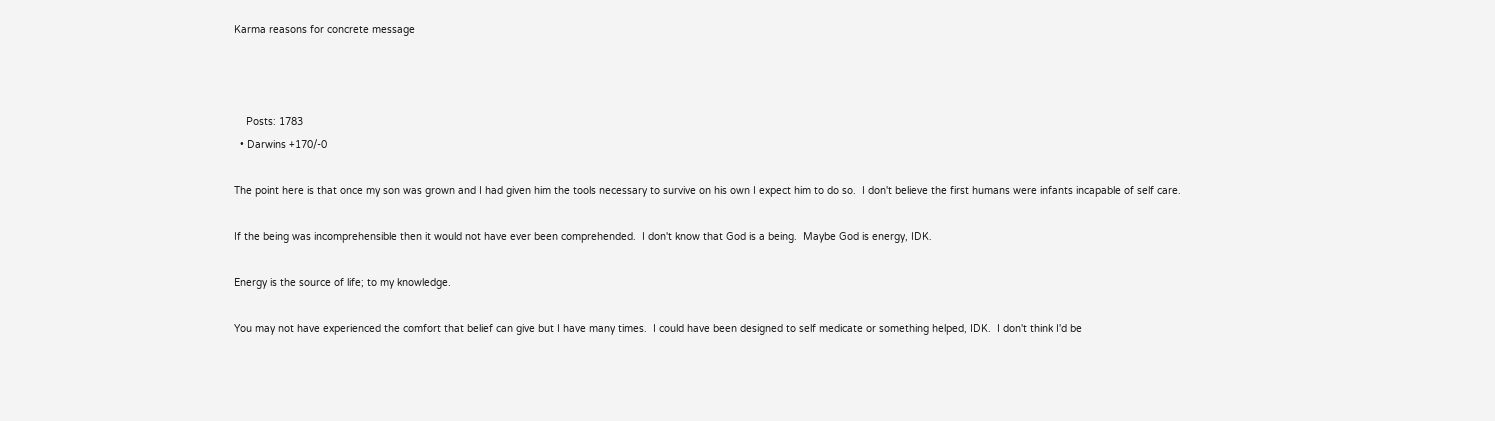Karma reasons for concrete message



    Posts: 1783
  • Darwins +170/-0

The point here is that once my son was grown and I had given him the tools necessary to survive on his own I expect him to do so.  I don't believe the first humans were infants incapable of self care.

If the being was incomprehensible then it would not have ever been comprehended.  I don't know that God is a being.  Maybe God is energy, IDK.

Energy is the source of life; to my knowledge.

You may not have experienced the comfort that belief can give but I have many times.  I could have been designed to self medicate or something helped, IDK.  I don't think I'd be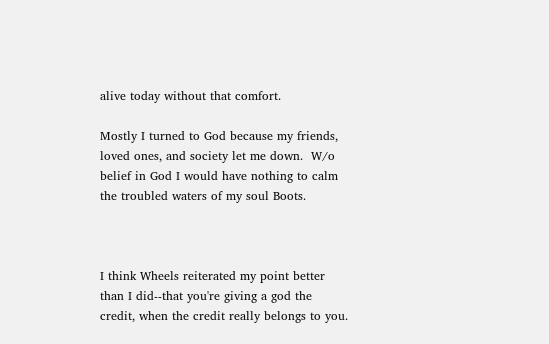alive today without that comfort.

Mostly I turned to God because my friends, loved ones, and society let me down.  W/o belief in God I would have nothing to calm the troubled waters of my soul Boots.



I think Wheels reiterated my point better than I did--that you're giving a god the credit, when the credit really belongs to you.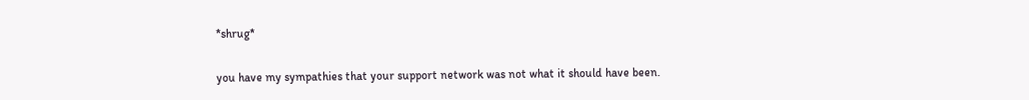*shrug*

you have my sympathies that your support network was not what it should have been.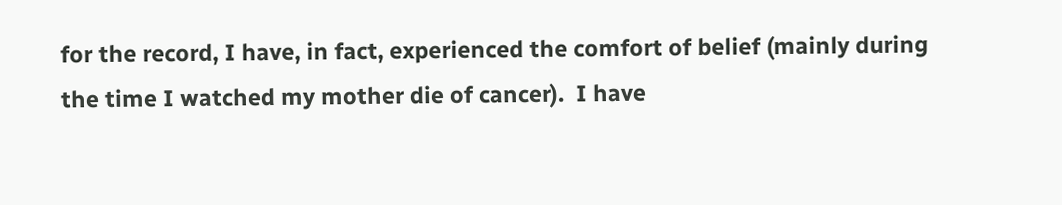for the record, I have, in fact, experienced the comfort of belief (mainly during the time I watched my mother die of cancer).  I have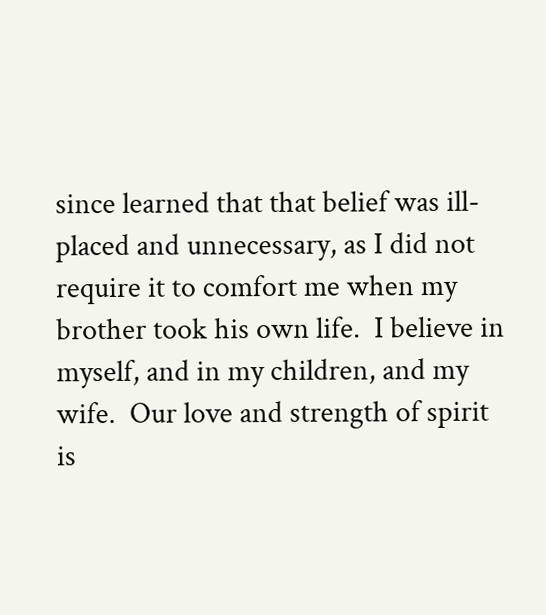since learned that that belief was ill-placed and unnecessary, as I did not require it to comfort me when my brother took his own life.  I believe in myself, and in my children, and my wife.  Our love and strength of spirit is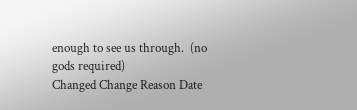enough to see us through.  (no gods required)
Changed Change Reason Date